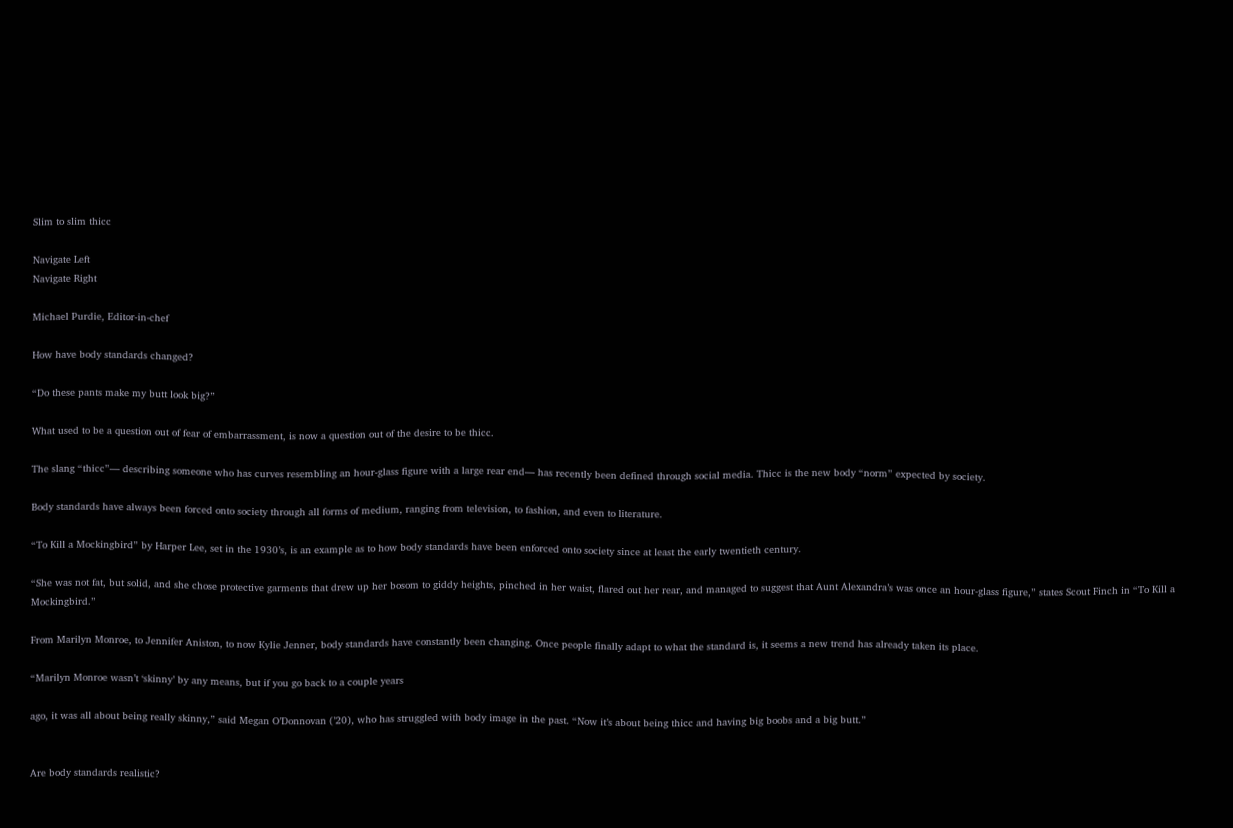Slim to slim thicc

Navigate Left
Navigate Right

Michael Purdie, Editor-in-chef

How have body standards changed?

“Do these pants make my butt look big?”

What used to be a question out of fear of embarrassment, is now a question out of the desire to be thicc.

The slang “thicc”— describing someone who has curves resembling an hour-glass figure with a large rear end— has recently been defined through social media. Thicc is the new body “norm” expected by society.

Body standards have always been forced onto society through all forms of medium, ranging from television, to fashion, and even to literature.

“To Kill a Mockingbird” by Harper Lee, set in the 1930’s, is an example as to how body standards have been enforced onto society since at least the early twentieth century.

“She was not fat, but solid, and she chose protective garments that drew up her bosom to giddy heights, pinched in her waist, flared out her rear, and managed to suggest that Aunt Alexandra’s was once an hour-glass figure,” states Scout Finch in “To Kill a Mockingbird.”

From Marilyn Monroe, to Jennifer Aniston, to now Kylie Jenner, body standards have constantly been changing. Once people finally adapt to what the standard is, it seems a new trend has already taken its place.

“Marilyn Monroe wasn’t ‘skinny’ by any means, but if you go back to a couple years

ago, it was all about being really skinny,” said Megan O’Donnovan (’20), who has struggled with body image in the past. “Now it’s about being thicc and having big boobs and a big butt.”


Are body standards realistic?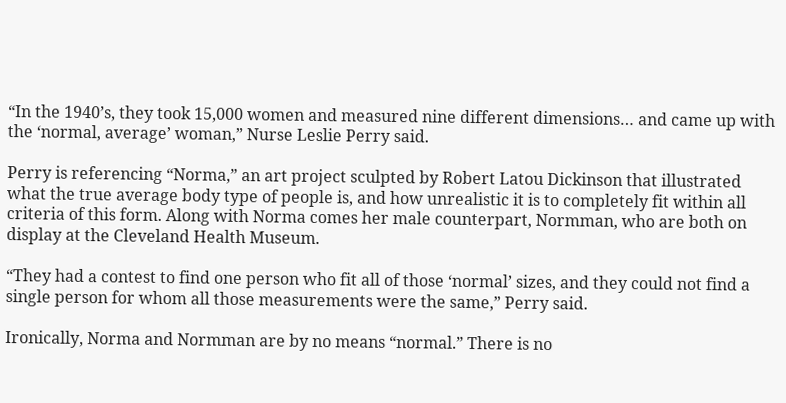“In the 1940’s, they took 15,000 women and measured nine different dimensions… and came up with the ‘normal, average’ woman,” Nurse Leslie Perry said.

Perry is referencing “Norma,” an art project sculpted by Robert Latou Dickinson that illustrated what the true average body type of people is, and how unrealistic it is to completely fit within all criteria of this form. Along with Norma comes her male counterpart, Normman, who are both on display at the Cleveland Health Museum.

“They had a contest to find one person who fit all of those ‘normal’ sizes, and they could not find a single person for whom all those measurements were the same,” Perry said.

Ironically, Norma and Normman are by no means “normal.” There is no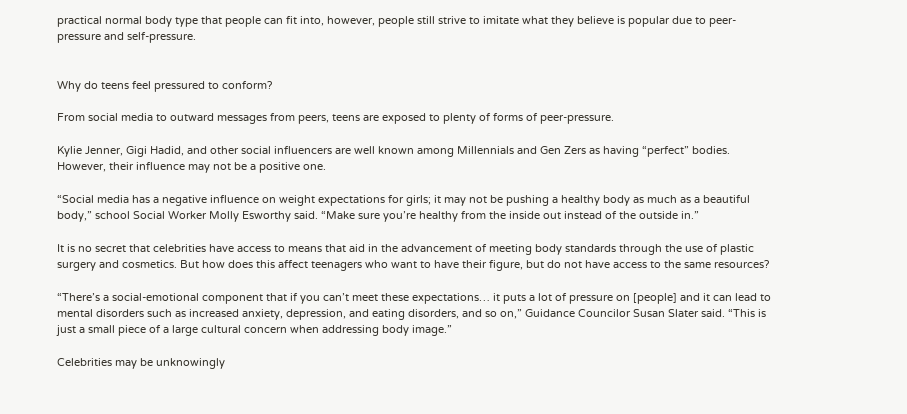practical normal body type that people can fit into, however, people still strive to imitate what they believe is popular due to peer-pressure and self-pressure.


Why do teens feel pressured to conform?

From social media to outward messages from peers, teens are exposed to plenty of forms of peer-pressure.

Kylie Jenner, Gigi Hadid, and other social influencers are well known among Millennials and Gen Zers as having “perfect” bodies. However, their influence may not be a positive one.

“Social media has a negative influence on weight expectations for girls; it may not be pushing a healthy body as much as a beautiful body,” school Social Worker Molly Esworthy said. “Make sure you’re healthy from the inside out instead of the outside in.”

It is no secret that celebrities have access to means that aid in the advancement of meeting body standards through the use of plastic surgery and cosmetics. But how does this affect teenagers who want to have their figure, but do not have access to the same resources?

“There’s a social-emotional component that if you can’t meet these expectations… it puts a lot of pressure on [people] and it can lead to mental disorders such as increased anxiety, depression, and eating disorders, and so on,” Guidance Councilor Susan Slater said. “This is just a small piece of a large cultural concern when addressing body image.”

Celebrities may be unknowingly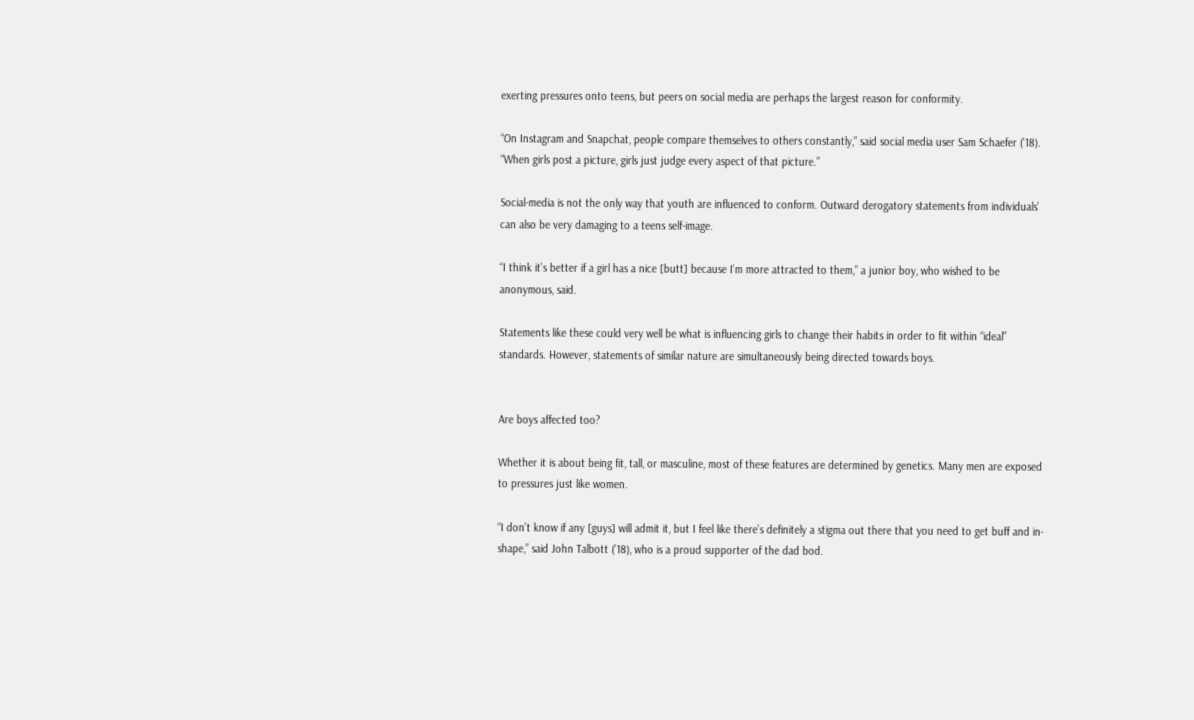exerting pressures onto teens, but peers on social media are perhaps the largest reason for conformity.

“On Instagram and Snapchat, people compare themselves to others constantly,” said social media user Sam Schaefer (’18). “When girls post a picture, girls just judge every aspect of that picture.”

Social-media is not the only way that youth are influenced to conform. Outward derogatory statements from individuals’ can also be very damaging to a teens self-image.

“I think it’s better if a girl has a nice [butt] because I’m more attracted to them,” a junior boy, who wished to be anonymous, said.

Statements like these could very well be what is influencing girls to change their habits in order to fit within “ideal” standards. However, statements of similar nature are simultaneously being directed towards boys.


Are boys affected too?

Whether it is about being fit, tall, or masculine, most of these features are determined by genetics. Many men are exposed to pressures just like women.

“I don’t know if any [guys] will admit it, but I feel like there’s definitely a stigma out there that you need to get buff and in-shape,” said John Talbott (’18), who is a proud supporter of the dad bod.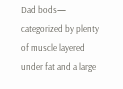Dad bods— categorized by plenty of muscle layered under fat and a large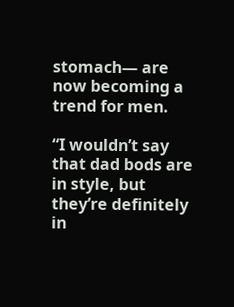stomach— are now becoming a trend for men.

“I wouldn’t say that dad bods are in style, but they’re definitely in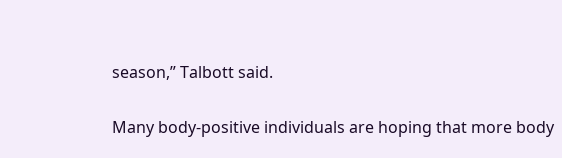season,” Talbott said.

Many body-positive individuals are hoping that more body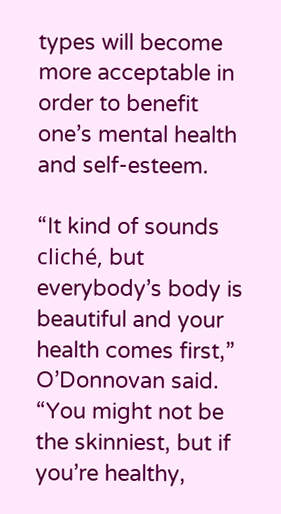types will become more acceptable in order to benefit one’s mental health and self-esteem.

“It kind of sounds cliché, but everybody’s body is beautiful and your health comes first,” O’Donnovan said. “You might not be the skinniest, but if you’re healthy,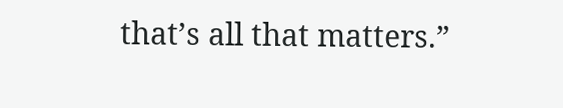that’s all that matters.”